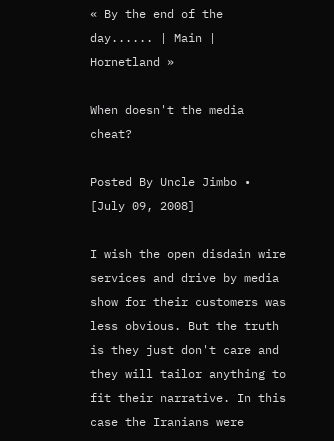« By the end of the day...... | Main | Hornetland »

When doesn't the media cheat?

Posted By Uncle Jimbo • [July 09, 2008]

I wish the open disdain wire services and drive by media show for their customers was less obvious. But the truth is they just don't care and they will tailor anything to fit their narrative. In this case the Iranians were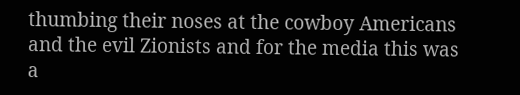thumbing their noses at the cowboy Americans and the evil Zionists and for the media this was a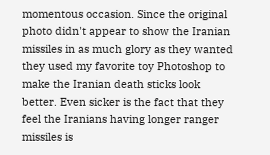momentous occasion. Since the original photo didn't appear to show the Iranian missiles in as much glory as they wanted they used my favorite toy Photoshop to make the Iranian death sticks look better. Even sicker is the fact that they feel the Iranians having longer ranger missiles is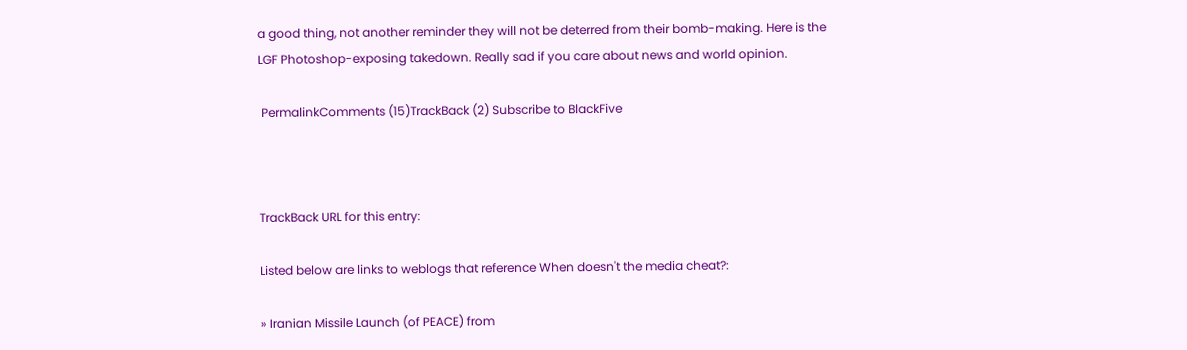a good thing, not another reminder they will not be deterred from their bomb-making. Here is the LGF Photoshop-exposing takedown. Really sad if you care about news and world opinion.

 PermalinkComments (15)TrackBack (2) Subscribe to BlackFive



TrackBack URL for this entry:

Listed below are links to weblogs that reference When doesn't the media cheat?:

» Iranian Missile Launch (of PEACE) from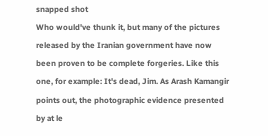snapped shot
Who would've thunk it, but many of the pictures released by the Iranian government have now been proven to be complete forgeries. Like this one, for example: It's dead, Jim. As Arash Kamangir points out, the photographic evidence presented by at le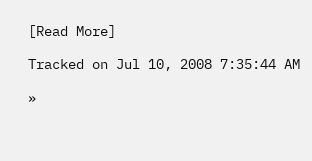[Read More]

Tracked on Jul 10, 2008 7:35:44 AM

»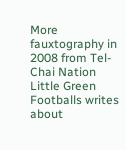More fauxtography in 2008 from Tel-Chai Nation
Little Green Footballs writes about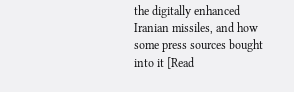the digitally enhanced Iranian missiles, and how some press sources bought into it [Read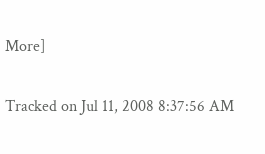More]

Tracked on Jul 11, 2008 8:37:56 AM